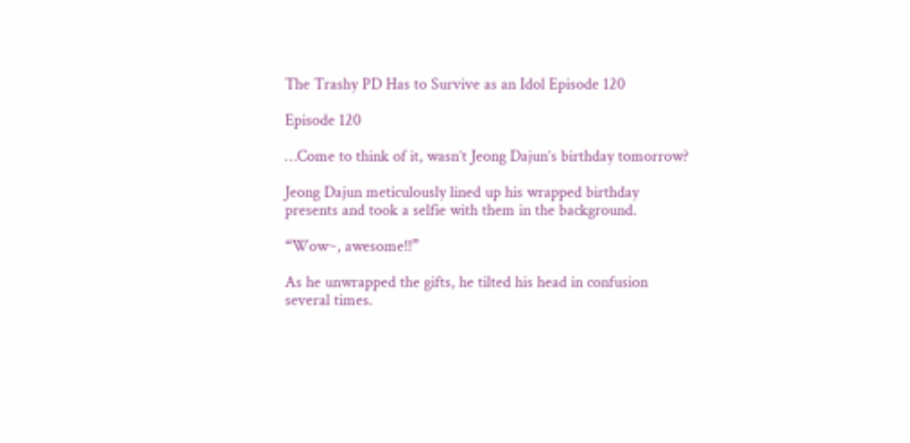The Trashy PD Has to Survive as an Idol Episode 120

Episode 120

…Come to think of it, wasn’t Jeong Dajun’s birthday tomorrow?

Jeong Dajun meticulously lined up his wrapped birthday presents and took a selfie with them in the background.

“Wow~, awesome!!”

As he unwrapped the gifts, he tilted his head in confusion several times.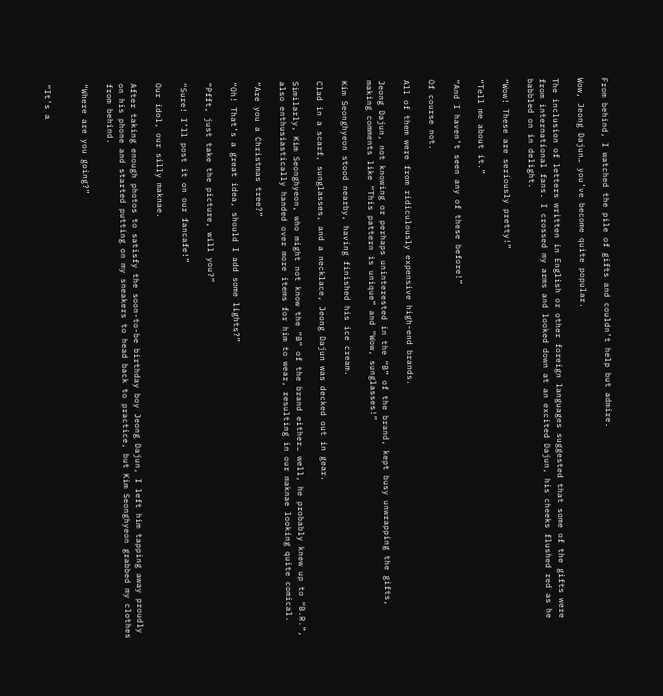From behind, I watched the pile of gifts and couldn’t help but admire.

Wow, Jeong Dajun… you’ve become quite popular.

The inclusion of letters written in English or other foreign languages suggested that some of the gifts were from international fans. I crossed my arms and looked down at an excited Dajun, his cheeks flushed red as he babbled on in delight.

“Wow! These are seriously pretty!”

“Tell me about it.”

“And I haven’t seen any of these before!”

Of course not.

All of them were from ridiculously expensive high-end brands.

Jeong Dajun, not knowing or perhaps uninterested in the “B” of the brand, kept busy unwrapping the gifts, making comments like “This pattern is unique” and “Wow, sunglasses!”

Kim Seonghyeon stood nearby, having finished his ice cream.

Clad in a scarf, sunglasses, and a necklace, Jeong Dajun was decked out in gear.

Similarly, Kim Seonghyeon, who might not know the “B” of the brand either… well, he probably knew up to “B.R.”, also enthusiastically handed over more items for him to wear, resulting in our maknae looking quite comical.

“Are you a Christmas tree?”

“Oh! That’s a great idea, should I add some lights?”

“Pfft, just take the picture, will you?”

“Sure! I’ll post it on our fancafe!”

Our idol, our silly maknae.

After taking enough photos to satisfy the soon-to-be birthday boy Jeong Dajun, I left him tapping away proudly on his phone and started putting on my sneakers to head back to practice, but Kim Seonghyeon grabbed my clothes from behind.

“Where are you going?”


“It’s a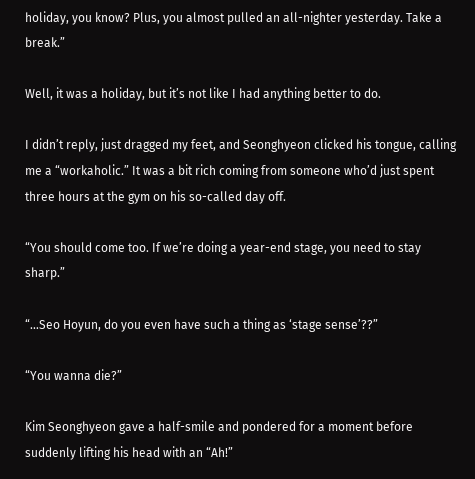holiday, you know? Plus, you almost pulled an all-nighter yesterday. Take a break.”

Well, it was a holiday, but it’s not like I had anything better to do.

I didn’t reply, just dragged my feet, and Seonghyeon clicked his tongue, calling me a “workaholic.” It was a bit rich coming from someone who’d just spent three hours at the gym on his so-called day off.

“You should come too. If we’re doing a year-end stage, you need to stay sharp.”

“…Seo Hoyun, do you even have such a thing as ‘stage sense’??”

“You wanna die?”

Kim Seonghyeon gave a half-smile and pondered for a moment before suddenly lifting his head with an “Ah!”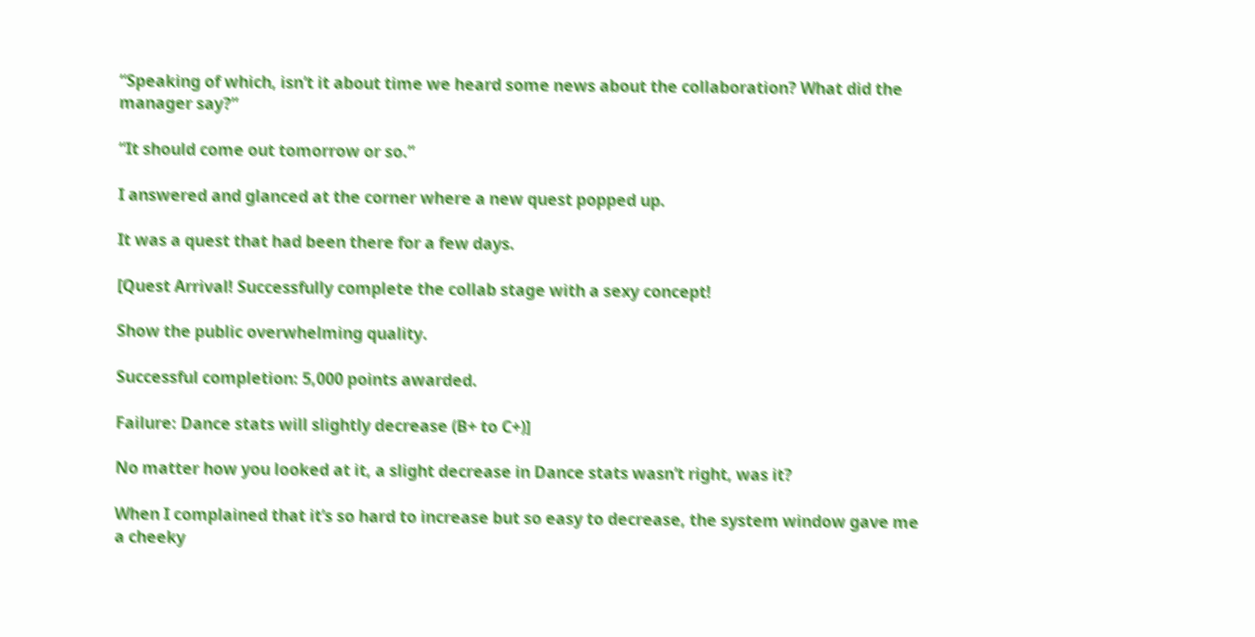“Speaking of which, isn’t it about time we heard some news about the collaboration? What did the manager say?”

“It should come out tomorrow or so.”

I answered and glanced at the corner where a new quest popped up.

It was a quest that had been there for a few days.

[Quest Arrival! Successfully complete the collab stage with a sexy concept!

Show the public overwhelming quality.

Successful completion: 5,000 points awarded.

Failure: Dance stats will slightly decrease (B+ to C+)]

No matter how you looked at it, a slight decrease in Dance stats wasn’t right, was it?

When I complained that it’s so hard to increase but so easy to decrease, the system window gave me a cheeky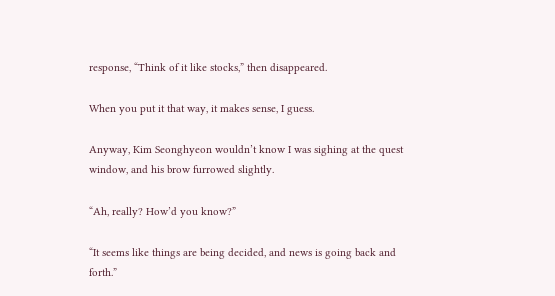response, “Think of it like stocks,” then disappeared.

When you put it that way, it makes sense, I guess.

Anyway, Kim Seonghyeon wouldn’t know I was sighing at the quest window, and his brow furrowed slightly.

“Ah, really? How’d you know?”

“It seems like things are being decided, and news is going back and forth.”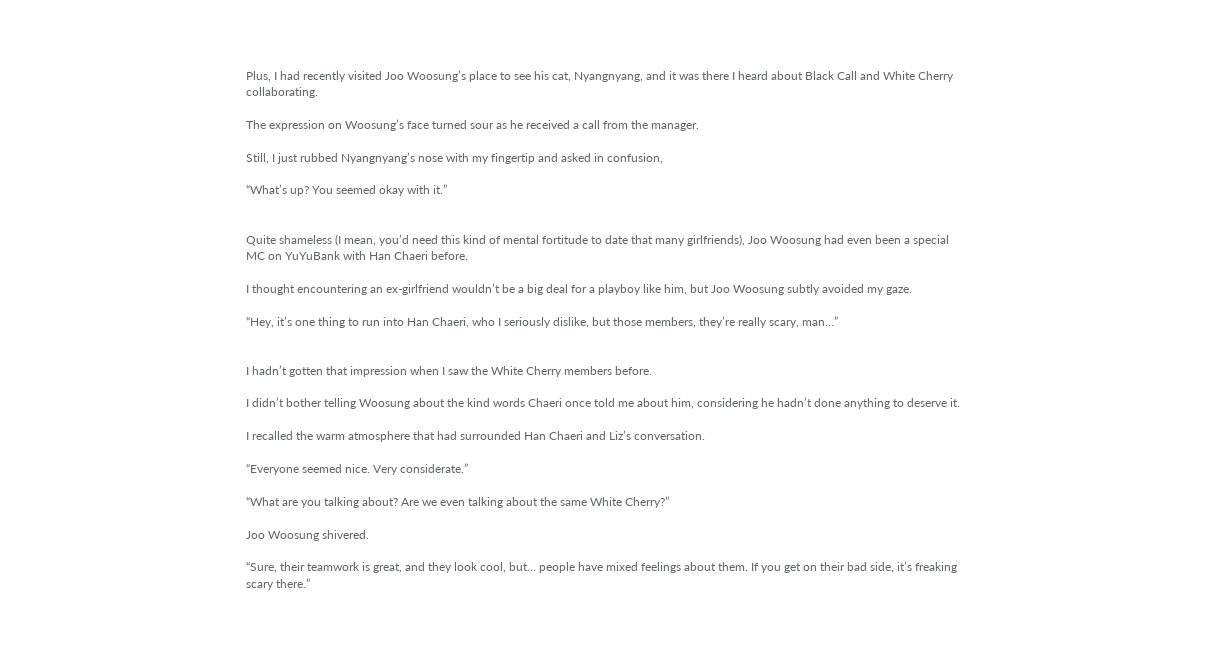Plus, I had recently visited Joo Woosung’s place to see his cat, Nyangnyang, and it was there I heard about Black Call and White Cherry collaborating.

The expression on Woosung’s face turned sour as he received a call from the manager.

Still, I just rubbed Nyangnyang’s nose with my fingertip and asked in confusion,

“What’s up? You seemed okay with it.”


Quite shameless (I mean, you’d need this kind of mental fortitude to date that many girlfriends), Joo Woosung had even been a special MC on YuYuBank with Han Chaeri before.

I thought encountering an ex-girlfriend wouldn’t be a big deal for a playboy like him, but Joo Woosung subtly avoided my gaze.

“Hey, it’s one thing to run into Han Chaeri, who I seriously dislike, but those members, they’re really scary, man…”


I hadn’t gotten that impression when I saw the White Cherry members before.

I didn’t bother telling Woosung about the kind words Chaeri once told me about him, considering he hadn’t done anything to deserve it.

I recalled the warm atmosphere that had surrounded Han Chaeri and Liz’s conversation.

“Everyone seemed nice. Very considerate.”

“What are you talking about? Are we even talking about the same White Cherry?”

Joo Woosung shivered.

“Sure, their teamwork is great, and they look cool, but… people have mixed feelings about them. If you get on their bad side, it’s freaking scary there.”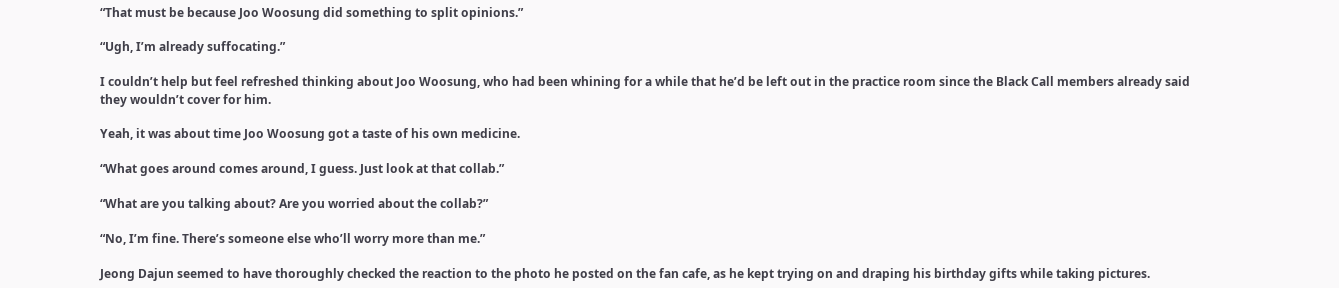“That must be because Joo Woosung did something to split opinions.”

“Ugh, I’m already suffocating.”

I couldn’t help but feel refreshed thinking about Joo Woosung, who had been whining for a while that he’d be left out in the practice room since the Black Call members already said they wouldn’t cover for him.

Yeah, it was about time Joo Woosung got a taste of his own medicine.

“What goes around comes around, I guess. Just look at that collab.”

“What are you talking about? Are you worried about the collab?”

“No, I’m fine. There’s someone else who’ll worry more than me.”

Jeong Dajun seemed to have thoroughly checked the reaction to the photo he posted on the fan cafe, as he kept trying on and draping his birthday gifts while taking pictures.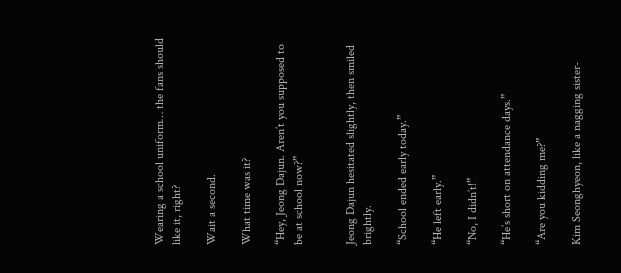Wearing a school uniform… the fans should like it, right?

Wait a second.

What time was it?

“Hey, Jeong Dajun. Aren’t you supposed to be at school now?”


Jeong Dajun hesitated slightly, then smiled brightly.

“School ended early today.”

“He left early.”

“No, I didn’t!”

“He’s short on attendance days.”

“Are you kidding me?”

Kim Seonghyeon, like a nagging sister-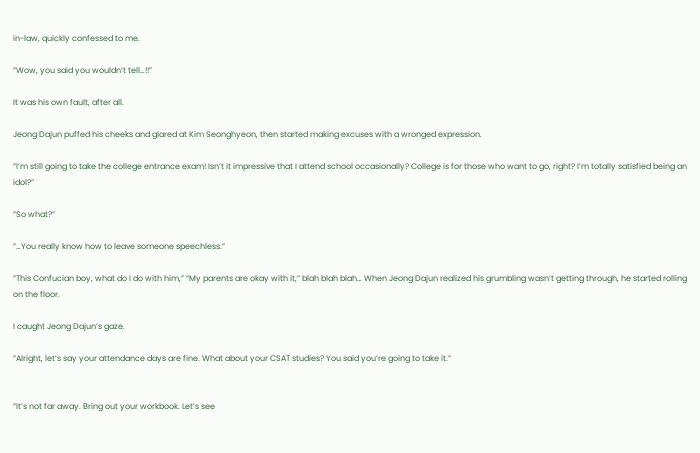in-law, quickly confessed to me.

“Wow, you said you wouldn’t tell…!!”

It was his own fault, after all.

Jeong Dajun puffed his cheeks and glared at Kim Seonghyeon, then started making excuses with a wronged expression.

“I’m still going to take the college entrance exam! Isn’t it impressive that I attend school occasionally? College is for those who want to go, right? I’m totally satisfied being an idol?”

“So what?”

“…You really know how to leave someone speechless.”

“This Confucian boy, what do I do with him,” “My parents are okay with it,” blah blah blah… When Jeong Dajun realized his grumbling wasn’t getting through, he started rolling on the floor.

I caught Jeong Dajun’s gaze.

“Alright, let’s say your attendance days are fine. What about your CSAT studies? You said you’re going to take it.”


“It’s not far away. Bring out your workbook. Let’s see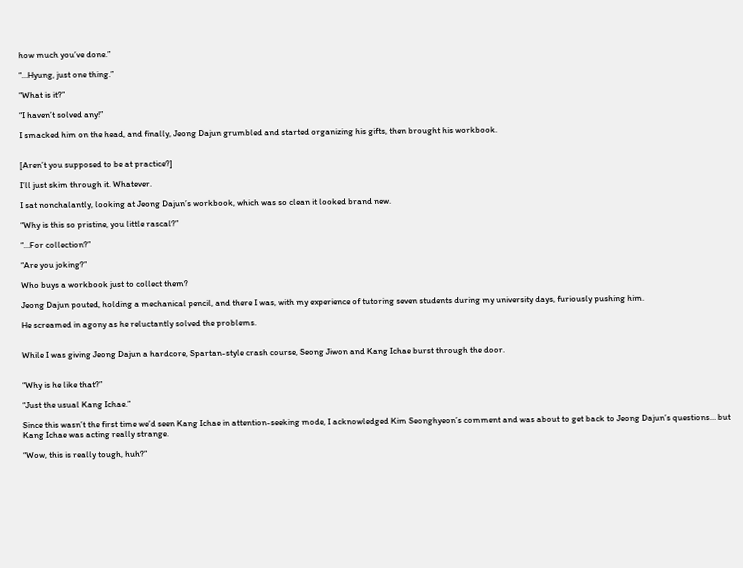how much you’ve done.”

“…Hyung, just one thing.”

“What is it?”

“I haven’t solved any!”

I smacked him on the head, and finally, Jeong Dajun grumbled and started organizing his gifts, then brought his workbook.


[Aren’t you supposed to be at practice?]

I’ll just skim through it. Whatever.

I sat nonchalantly, looking at Jeong Dajun’s workbook, which was so clean it looked brand new.

“Why is this so pristine, you little rascal?”

“…For collection?”

“Are you joking?”

Who buys a workbook just to collect them?

Jeong Dajun pouted, holding a mechanical pencil, and there I was, with my experience of tutoring seven students during my university days, furiously pushing him.

He screamed in agony as he reluctantly solved the problems.


While I was giving Jeong Dajun a hardcore, Spartan-style crash course, Seong Jiwon and Kang Ichae burst through the door.


“Why is he like that?”

“Just the usual Kang Ichae.”

Since this wasn’t the first time we’d seen Kang Ichae in attention-seeking mode, I acknowledged Kim Seonghyeon’s comment and was about to get back to Jeong Dajun’s questions… but Kang Ichae was acting really strange.

“Wow, this is really tough, huh?”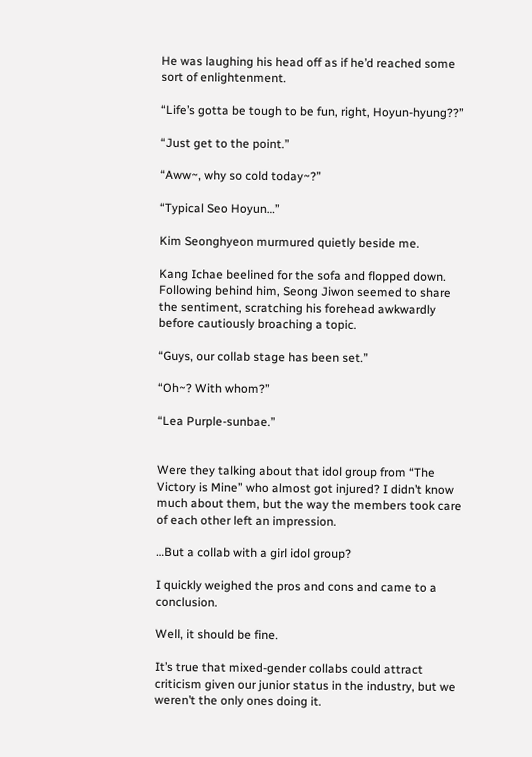He was laughing his head off as if he’d reached some sort of enlightenment.

“Life’s gotta be tough to be fun, right, Hoyun-hyung??”

“Just get to the point.”

“Aww~, why so cold today~?”

“Typical Seo Hoyun…”

Kim Seonghyeon murmured quietly beside me.

Kang Ichae beelined for the sofa and flopped down. Following behind him, Seong Jiwon seemed to share the sentiment, scratching his forehead awkwardly before cautiously broaching a topic.

“Guys, our collab stage has been set.”

“Oh~? With whom?”

“Lea Purple-sunbae.”


Were they talking about that idol group from “The Victory is Mine” who almost got injured? I didn’t know much about them, but the way the members took care of each other left an impression.

…But a collab with a girl idol group?

I quickly weighed the pros and cons and came to a conclusion.

Well, it should be fine.

It’s true that mixed-gender collabs could attract criticism given our junior status in the industry, but we weren’t the only ones doing it.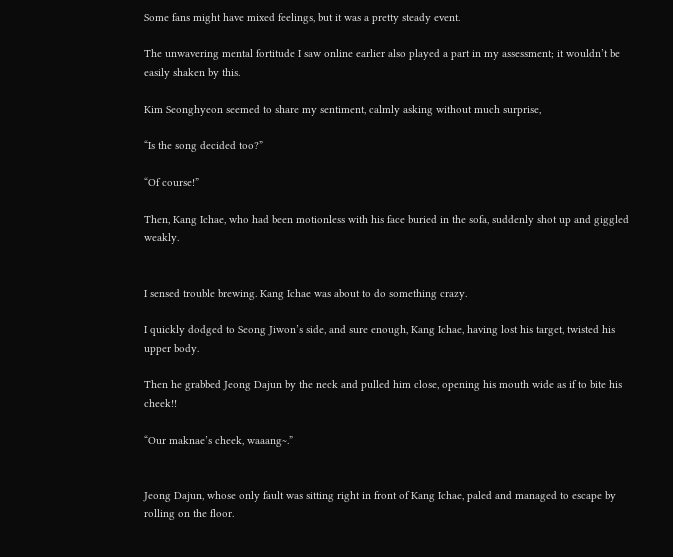Some fans might have mixed feelings, but it was a pretty steady event.

The unwavering mental fortitude I saw online earlier also played a part in my assessment; it wouldn’t be easily shaken by this.

Kim Seonghyeon seemed to share my sentiment, calmly asking without much surprise,

“Is the song decided too?”

“Of course!”

Then, Kang Ichae, who had been motionless with his face buried in the sofa, suddenly shot up and giggled weakly.


I sensed trouble brewing. Kang Ichae was about to do something crazy.

I quickly dodged to Seong Jiwon’s side, and sure enough, Kang Ichae, having lost his target, twisted his upper body.

Then he grabbed Jeong Dajun by the neck and pulled him close, opening his mouth wide as if to bite his cheek!!

“Our maknae’s cheek, waaang~.”


Jeong Dajun, whose only fault was sitting right in front of Kang Ichae, paled and managed to escape by rolling on the floor.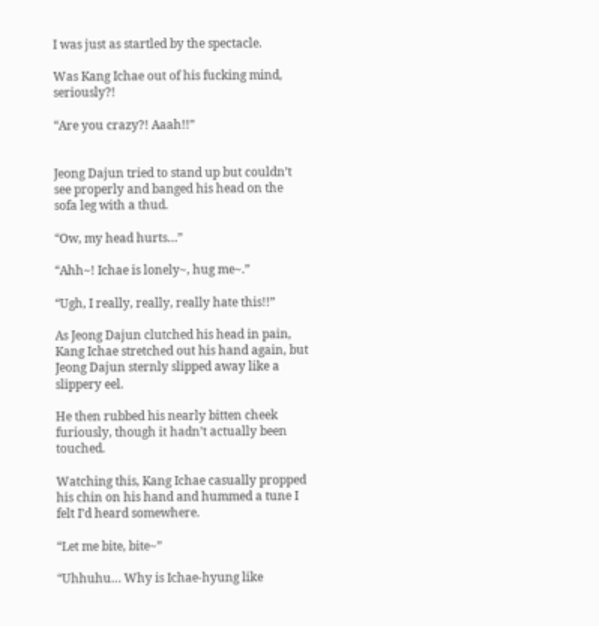I was just as startled by the spectacle.

Was Kang Ichae out of his fucking mind, seriously?!

“Are you crazy?! Aaah!!”


Jeong Dajun tried to stand up but couldn’t see properly and banged his head on the sofa leg with a thud.

“Ow, my head hurts…”

“Ahh~! Ichae is lonely~, hug me~.”

“Ugh, I really, really, really hate this!!”

As Jeong Dajun clutched his head in pain, Kang Ichae stretched out his hand again, but Jeong Dajun sternly slipped away like a slippery eel.

He then rubbed his nearly bitten cheek furiously, though it hadn’t actually been touched.

Watching this, Kang Ichae casually propped his chin on his hand and hummed a tune I felt I’d heard somewhere.

“Let me bite, bite~”

“Uhhuhu… Why is Ichae-hyung like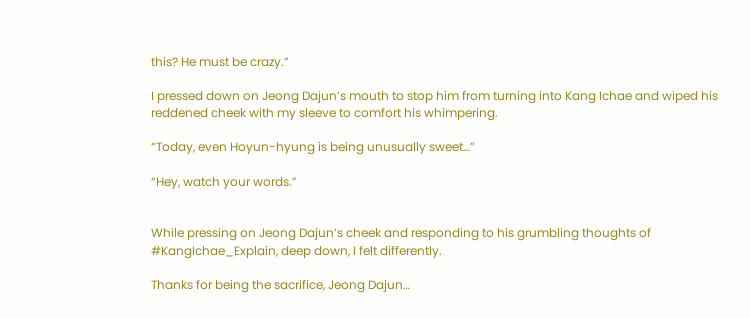this? He must be crazy.”

I pressed down on Jeong Dajun’s mouth to stop him from turning into Kang Ichae and wiped his reddened cheek with my sleeve to comfort his whimpering.

“Today, even Hoyun-hyung is being unusually sweet…”

“Hey, watch your words.”


While pressing on Jeong Dajun’s cheek and responding to his grumbling thoughts of #KangIchae_Explain, deep down, I felt differently.

Thanks for being the sacrifice, Jeong Dajun…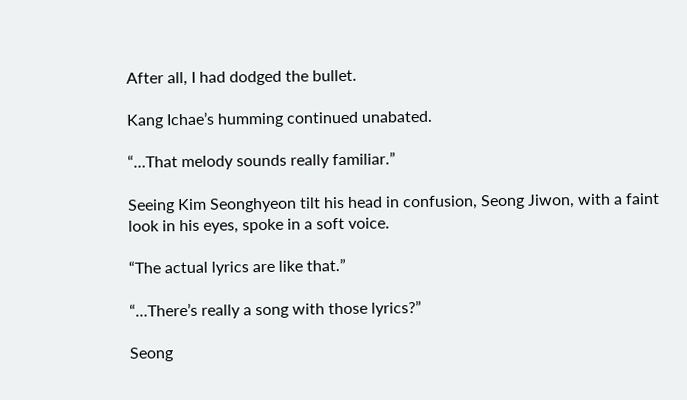After all, I had dodged the bullet.

Kang Ichae’s humming continued unabated.

“…That melody sounds really familiar.”

Seeing Kim Seonghyeon tilt his head in confusion, Seong Jiwon, with a faint look in his eyes, spoke in a soft voice.

“The actual lyrics are like that.”

“…There’s really a song with those lyrics?”

Seong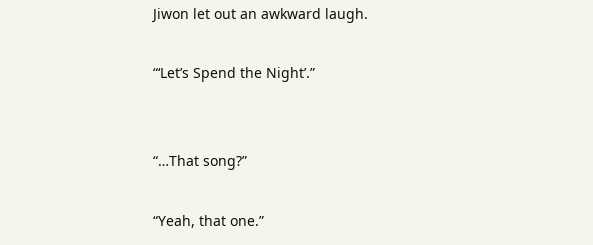Jiwon let out an awkward laugh.

“‘Let’s Spend the Night’.”


“…That song?”

“Yeah, that one.”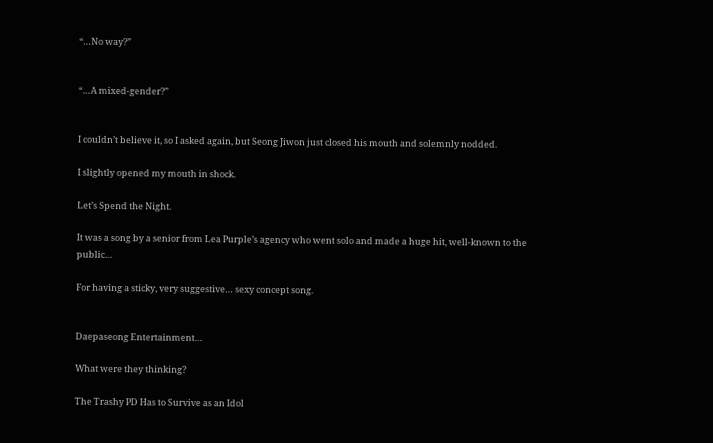“…No way?”


“…A mixed-gender?”


I couldn’t believe it, so I asked again, but Seong Jiwon just closed his mouth and solemnly nodded.

I slightly opened my mouth in shock.

Let’s Spend the Night.

It was a song by a senior from Lea Purple’s agency who went solo and made a huge hit, well-known to the public…

For having a sticky, very suggestive… sexy concept song.


Daepaseong Entertainment…

What were they thinking?

The Trashy PD Has to Survive as an Idol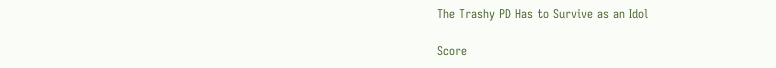The Trashy PD Has to Survive as an Idol

Score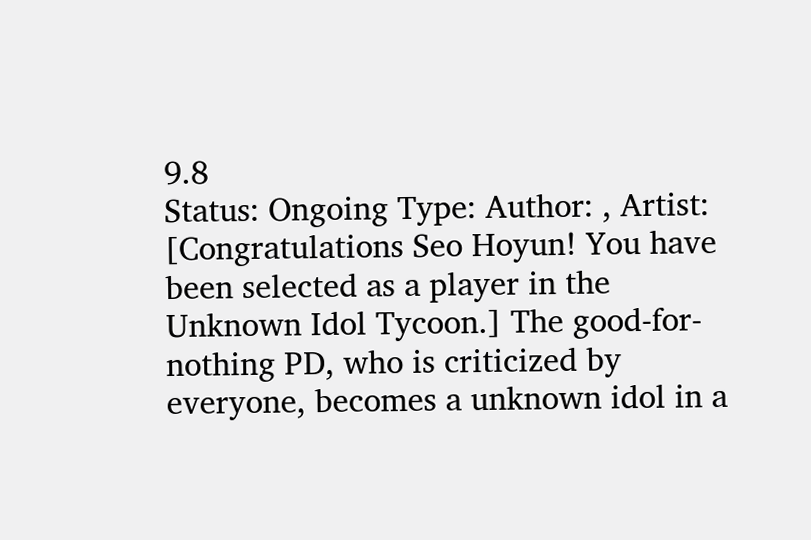9.8
Status: Ongoing Type: Author: , Artist:
[Congratulations Seo Hoyun! You have been selected as a player in the Unknown Idol Tycoon.] The good-for-nothing PD, who is criticized by everyone, becomes a unknown idol in a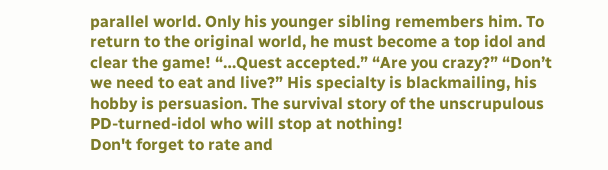parallel world. Only his younger sibling remembers him. To return to the original world, he must become a top idol and clear the game! “…Quest accepted.” “Are you crazy?” “Don’t we need to eat and live?” His specialty is blackmailing, his hobby is persuasion. The survival story of the unscrupulous PD-turned-idol who will stop at nothing!
Don't forget to rate and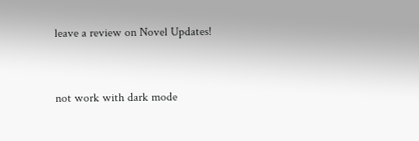leave a review on Novel Updates!



not work with dark mode